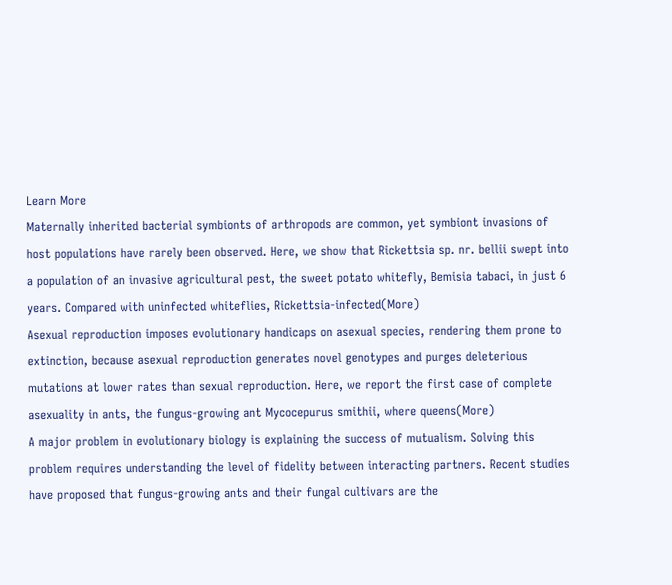Learn More
Maternally inherited bacterial symbionts of arthropods are common, yet symbiont invasions of host populations have rarely been observed. Here, we show that Rickettsia sp. nr. bellii swept into a population of an invasive agricultural pest, the sweet potato whitefly, Bemisia tabaci, in just 6 years. Compared with uninfected whiteflies, Rickettsia-infected(More)
Asexual reproduction imposes evolutionary handicaps on asexual species, rendering them prone to extinction, because asexual reproduction generates novel genotypes and purges deleterious mutations at lower rates than sexual reproduction. Here, we report the first case of complete asexuality in ants, the fungus-growing ant Mycocepurus smithii, where queens(More)
A major problem in evolutionary biology is explaining the success of mutualism. Solving this problem requires understanding the level of fidelity between interacting partners. Recent studies have proposed that fungus-growing ants and their fungal cultivars are the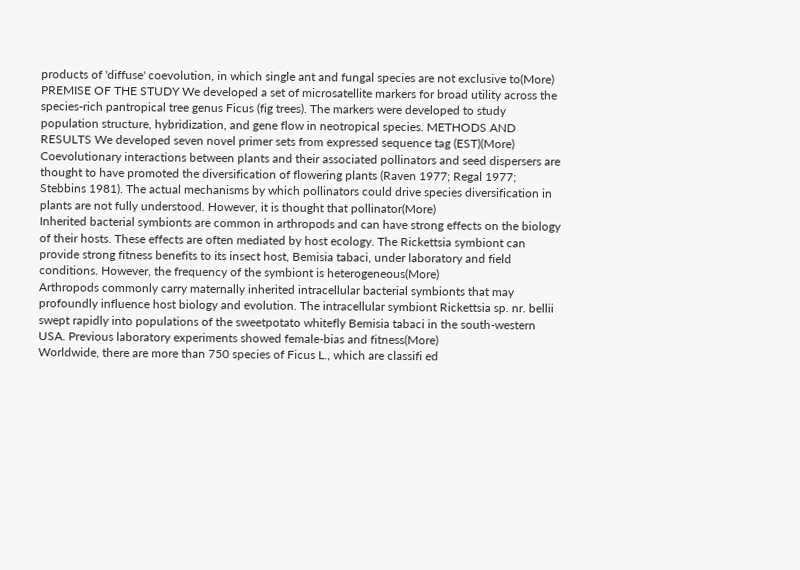products of 'diffuse' coevolution, in which single ant and fungal species are not exclusive to(More)
PREMISE OF THE STUDY We developed a set of microsatellite markers for broad utility across the species-rich pantropical tree genus Ficus (fig trees). The markers were developed to study population structure, hybridization, and gene flow in neotropical species. METHODS AND RESULTS We developed seven novel primer sets from expressed sequence tag (EST)(More)
Coevolutionary interactions between plants and their associated pollinators and seed dispersers are thought to have promoted the diversification of flowering plants (Raven 1977; Regal 1977; Stebbins 1981). The actual mechanisms by which pollinators could drive species diversification in plants are not fully understood. However, it is thought that pollinator(More)
Inherited bacterial symbionts are common in arthropods and can have strong effects on the biology of their hosts. These effects are often mediated by host ecology. The Rickettsia symbiont can provide strong fitness benefits to its insect host, Bemisia tabaci, under laboratory and field conditions. However, the frequency of the symbiont is heterogeneous(More)
Arthropods commonly carry maternally inherited intracellular bacterial symbionts that may profoundly influence host biology and evolution. The intracellular symbiont Rickettsia sp. nr. bellii swept rapidly into populations of the sweetpotato whitefly Bemisia tabaci in the south-western USA. Previous laboratory experiments showed female-bias and fitness(More)
Worldwide, there are more than 750 species of Ficus L., which are classifi ed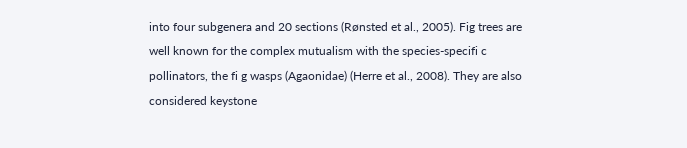into four subgenera and 20 sections (Rønsted et al., 2005). Fig trees are well known for the complex mutualism with the species-specifi c pollinators, the fi g wasps (Agaonidae) (Herre et al., 2008). They are also considered keystone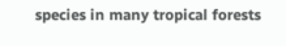species in many tropical forests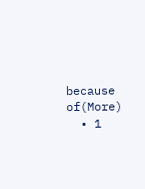because of(More)
  • 1